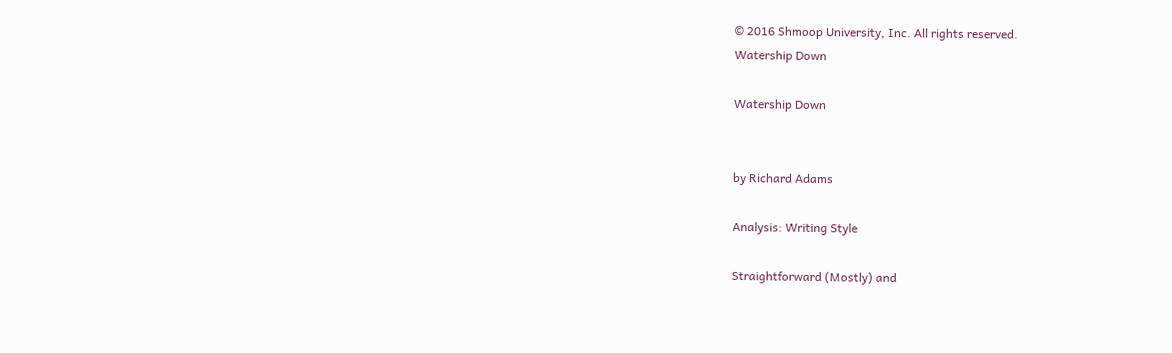© 2016 Shmoop University, Inc. All rights reserved.
Watership Down

Watership Down


by Richard Adams

Analysis: Writing Style

Straightforward (Mostly) and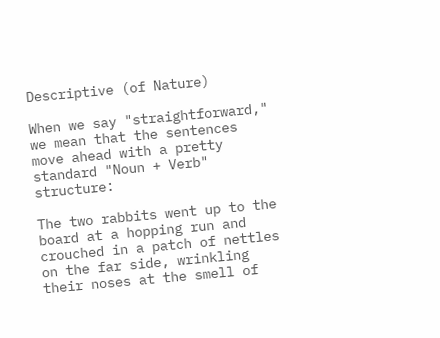Descriptive (of Nature)

When we say "straightforward," we mean that the sentences move ahead with a pretty standard "Noun + Verb" structure:

The two rabbits went up to the board at a hopping run and crouched in a patch of nettles on the far side, wrinkling their noses at the smell of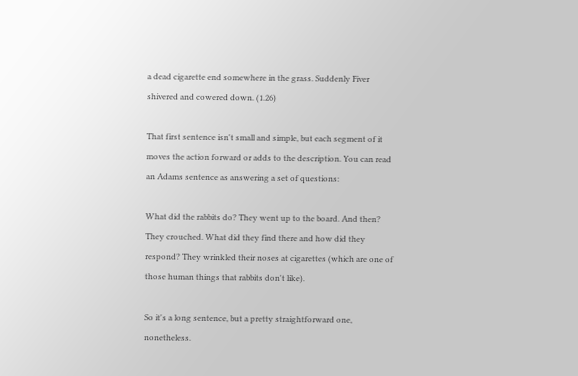a dead cigarette end somewhere in the grass. Suddenly Fiver shivered and cowered down. (1.26)

That first sentence isn't small and simple, but each segment of it moves the action forward or adds to the description. You can read an Adams sentence as answering a set of questions:

What did the rabbits do? They went up to the board. And then? They crouched. What did they find there and how did they respond? They wrinkled their noses at cigarettes (which are one of those human things that rabbits don't like).

So it's a long sentence, but a pretty straightforward one, nonetheless.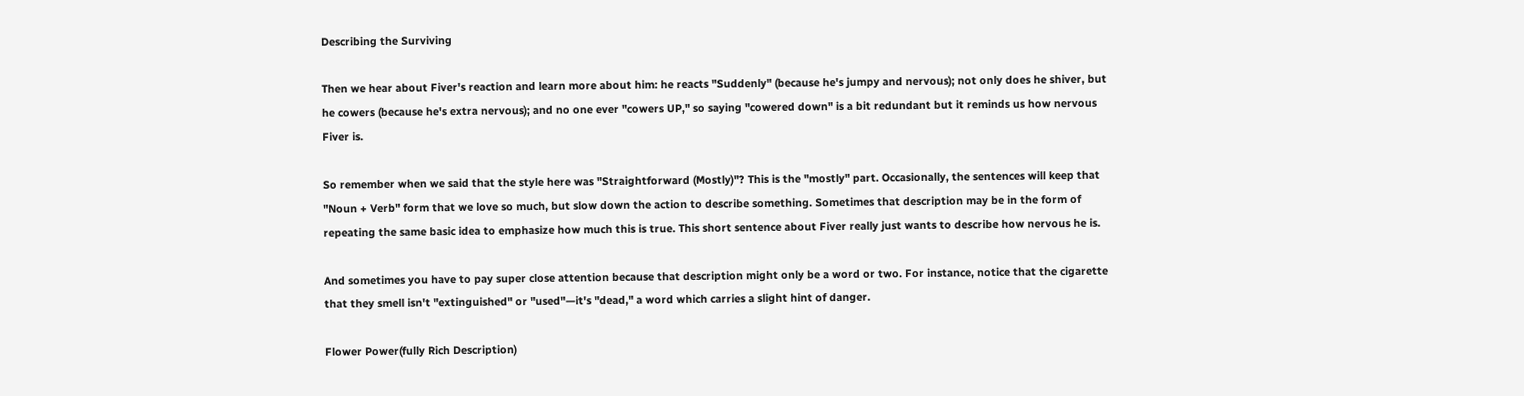Describing the Surviving

Then we hear about Fiver's reaction and learn more about him: he reacts "Suddenly" (because he's jumpy and nervous); not only does he shiver, but he cowers (because he's extra nervous); and no one ever "cowers UP," so saying "cowered down" is a bit redundant but it reminds us how nervous Fiver is.

So remember when we said that the style here was "Straightforward (Mostly)"? This is the "mostly" part. Occasionally, the sentences will keep that "Noun + Verb" form that we love so much, but slow down the action to describe something. Sometimes that description may be in the form of repeating the same basic idea to emphasize how much this is true. This short sentence about Fiver really just wants to describe how nervous he is.

And sometimes you have to pay super close attention because that description might only be a word or two. For instance, notice that the cigarette that they smell isn't "extinguished" or "used"—it's "dead," a word which carries a slight hint of danger.

Flower Power(fully Rich Description)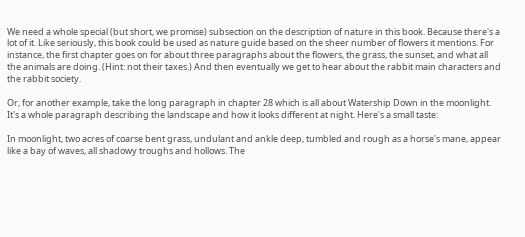We need a whole special (but short, we promise) subsection on the description of nature in this book. Because there's a lot of it. Like seriously, this book could be used as nature guide based on the sheer number of flowers it mentions. For instance, the first chapter goes on for about three paragraphs about the flowers, the grass, the sunset, and what all the animals are doing. (Hint: not their taxes.) And then eventually we get to hear about the rabbit main characters and the rabbit society.

Or, for another example, take the long paragraph in chapter 28 which is all about Watership Down in the moonlight. It's a whole paragraph describing the landscape and how it looks different at night. Here's a small taste:

In moonlight, two acres of coarse bent grass, undulant and ankle deep, tumbled and rough as a horse's mane, appear like a bay of waves, all shadowy troughs and hollows. The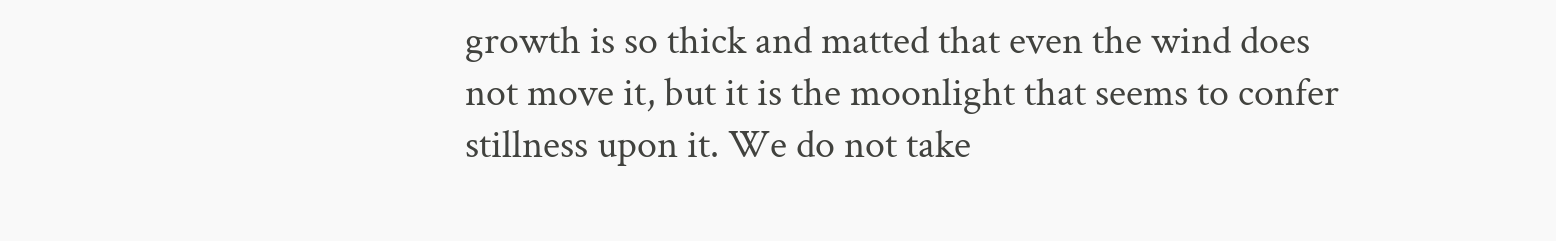growth is so thick and matted that even the wind does not move it, but it is the moonlight that seems to confer stillness upon it. We do not take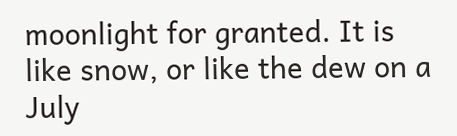moonlight for granted. It is like snow, or like the dew on a July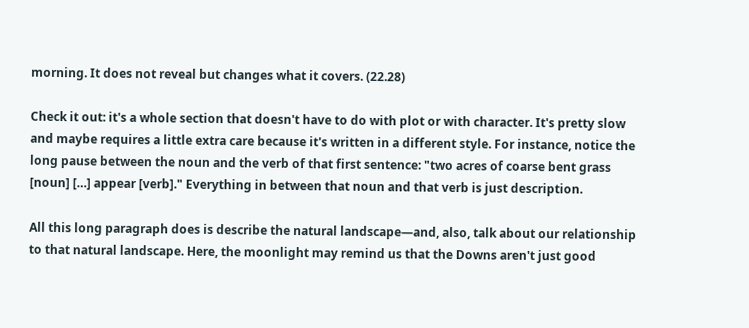morning. It does not reveal but changes what it covers. (22.28)

Check it out: it's a whole section that doesn't have to do with plot or with character. It's pretty slow and maybe requires a little extra care because it's written in a different style. For instance, notice the long pause between the noun and the verb of that first sentence: "two acres of coarse bent grass [noun] […] appear [verb]." Everything in between that noun and that verb is just description.

All this long paragraph does is describe the natural landscape—and, also, talk about our relationship to that natural landscape. Here, the moonlight may remind us that the Downs aren't just good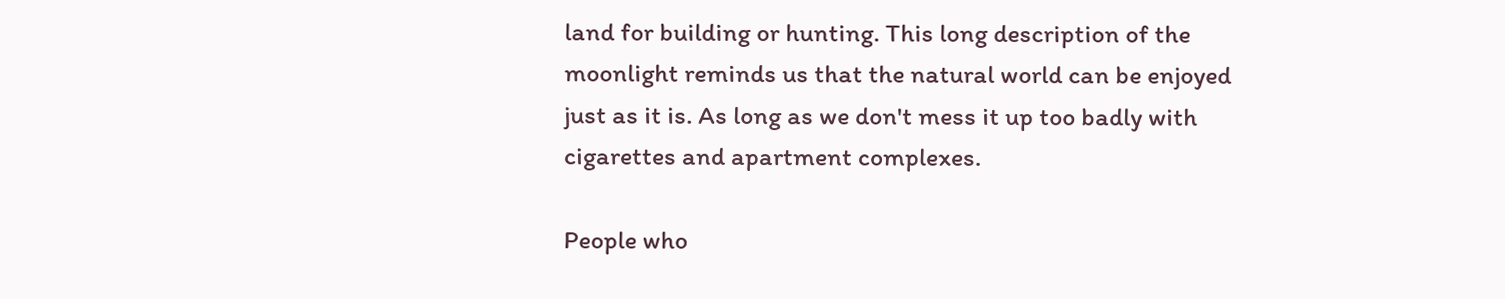land for building or hunting. This long description of the moonlight reminds us that the natural world can be enjoyed just as it is. As long as we don't mess it up too badly with cigarettes and apartment complexes.

People who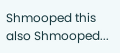Shmooped this also Shmooped...